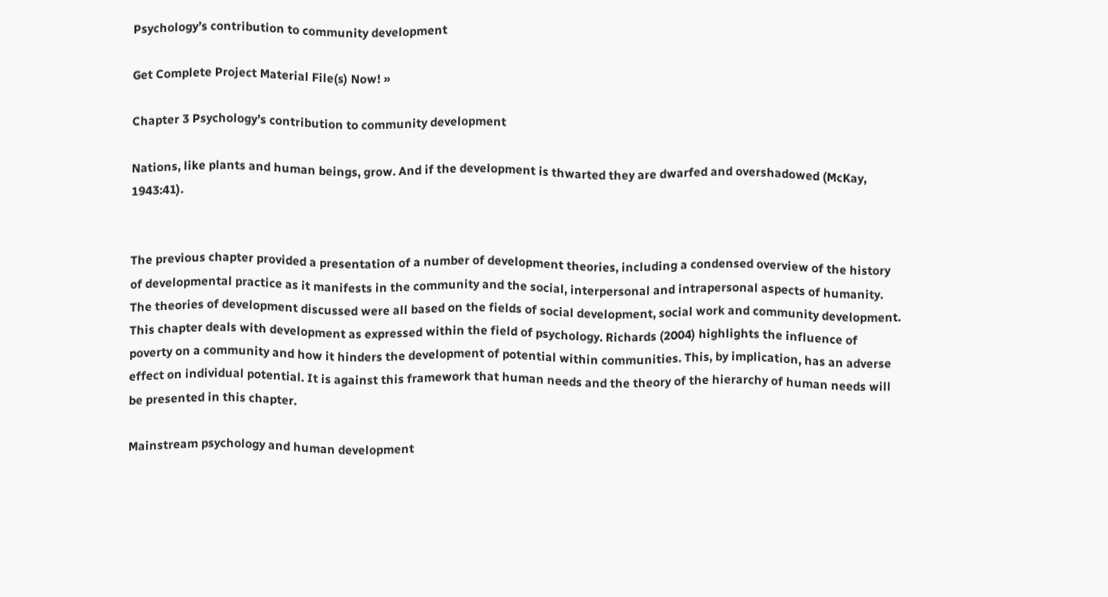Psychology’s contribution to community development

Get Complete Project Material File(s) Now! »

Chapter 3 Psychology’s contribution to community development

Nations, like plants and human beings, grow. And if the development is thwarted they are dwarfed and overshadowed (McKay, 1943:41).


The previous chapter provided a presentation of a number of development theories, including a condensed overview of the history of developmental practice as it manifests in the community and the social, interpersonal and intrapersonal aspects of humanity. The theories of development discussed were all based on the fields of social development, social work and community development. This chapter deals with development as expressed within the field of psychology. Richards (2004) highlights the influence of poverty on a community and how it hinders the development of potential within communities. This, by implication, has an adverse effect on individual potential. It is against this framework that human needs and the theory of the hierarchy of human needs will be presented in this chapter.

Mainstream psychology and human development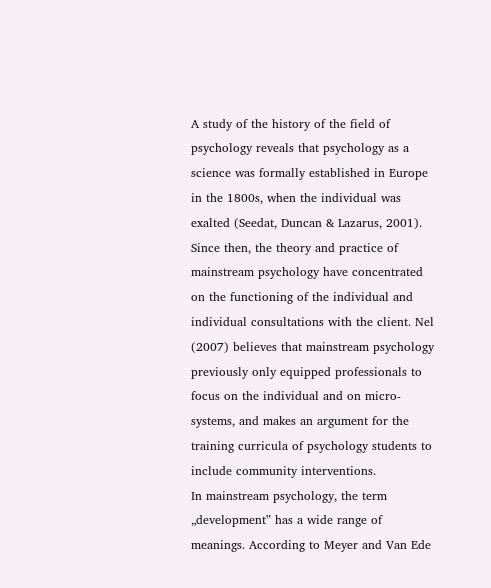A study of the history of the field of psychology reveals that psychology as a science was formally established in Europe in the 1800s, when the individual was exalted (Seedat, Duncan & Lazarus, 2001). Since then, the theory and practice of mainstream psychology have concentrated on the functioning of the individual and individual consultations with the client. Nel (2007) believes that mainstream psychology previously only equipped professionals to focus on the individual and on micro-systems, and makes an argument for the training curricula of psychology students to include community interventions.
In mainstream psychology, the term „development‟ has a wide range of meanings. According to Meyer and Van Ede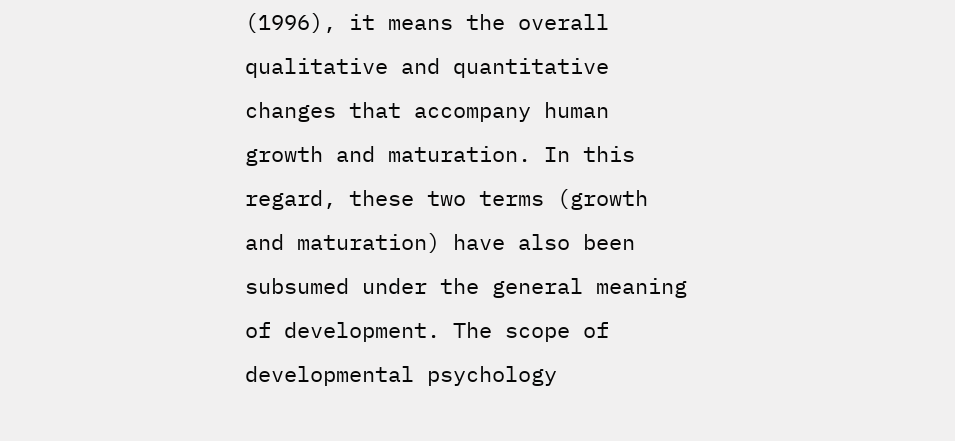(1996), it means the overall qualitative and quantitative changes that accompany human growth and maturation. In this regard, these two terms (growth and maturation) have also been subsumed under the general meaning of development. The scope of developmental psychology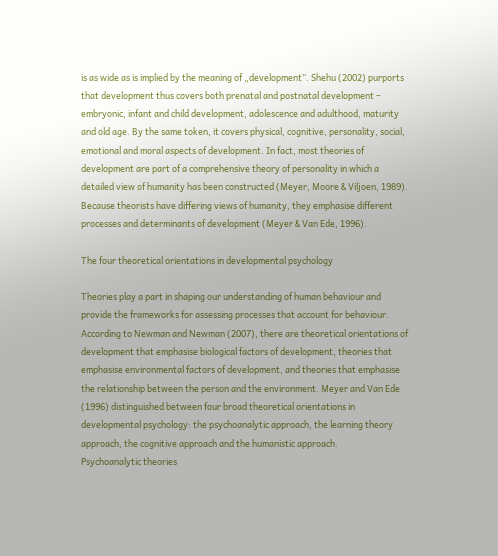is as wide as is implied by the meaning of „development‟. Shehu (2002) purports that development thus covers both prenatal and postnatal development – embryonic, infant and child development, adolescence and adulthood, maturity and old age. By the same token, it covers physical, cognitive, personality, social, emotional and moral aspects of development. In fact, most theories of development are part of a comprehensive theory of personality in which a detailed view of humanity has been constructed (Meyer, Moore & Viljoen, 1989). Because theorists have differing views of humanity, they emphasise different processes and determinants of development (Meyer & Van Ede, 1996).

The four theoretical orientations in developmental psychology

Theories play a part in shaping our understanding of human behaviour and provide the frameworks for assessing processes that account for behaviour. According to Newman and Newman (2007), there are theoretical orientations of development that emphasise biological factors of development, theories that emphasise environmental factors of development, and theories that emphasise the relationship between the person and the environment. Meyer and Van Ede (1996) distinguished between four broad theoretical orientations in developmental psychology: the psychoanalytic approach, the learning theory approach, the cognitive approach and the humanistic approach.
Psychoanalytic theories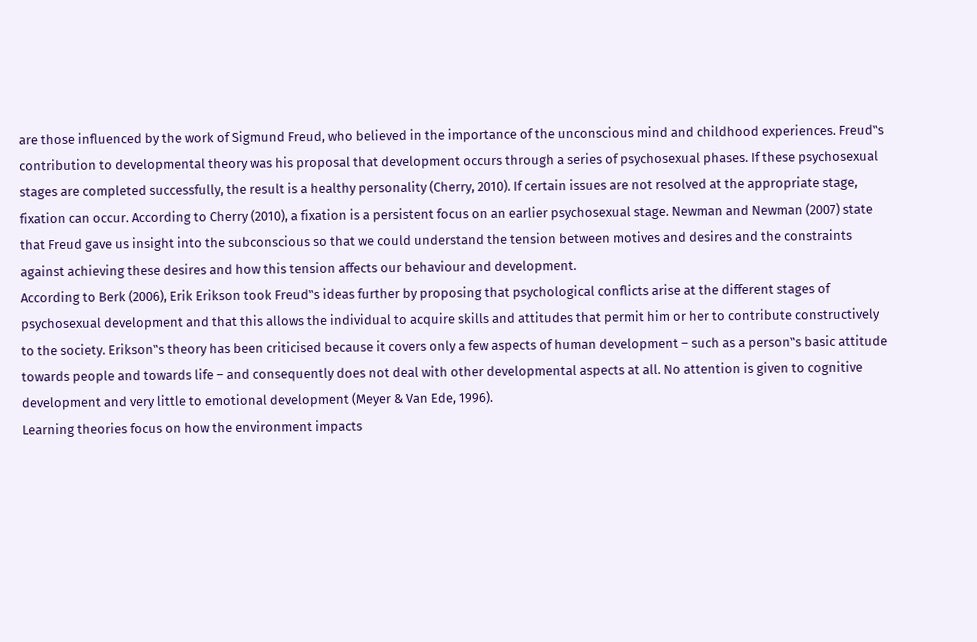are those influenced by the work of Sigmund Freud, who believed in the importance of the unconscious mind and childhood experiences. Freud‟s contribution to developmental theory was his proposal that development occurs through a series of psychosexual phases. If these psychosexual stages are completed successfully, the result is a healthy personality (Cherry, 2010). If certain issues are not resolved at the appropriate stage, fixation can occur. According to Cherry (2010), a fixation is a persistent focus on an earlier psychosexual stage. Newman and Newman (2007) state that Freud gave us insight into the subconscious so that we could understand the tension between motives and desires and the constraints against achieving these desires and how this tension affects our behaviour and development.
According to Berk (2006), Erik Erikson took Freud‟s ideas further by proposing that psychological conflicts arise at the different stages of psychosexual development and that this allows the individual to acquire skills and attitudes that permit him or her to contribute constructively to the society. Erikson‟s theory has been criticised because it covers only a few aspects of human development – such as a person‟s basic attitude towards people and towards life – and consequently does not deal with other developmental aspects at all. No attention is given to cognitive development and very little to emotional development (Meyer & Van Ede, 1996).
Learning theories focus on how the environment impacts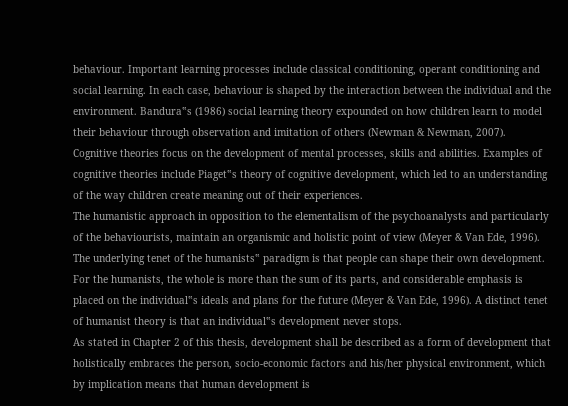behaviour. Important learning processes include classical conditioning, operant conditioning and social learning. In each case, behaviour is shaped by the interaction between the individual and the environment. Bandura‟s (1986) social learning theory expounded on how children learn to model their behaviour through observation and imitation of others (Newman & Newman, 2007).
Cognitive theories focus on the development of mental processes, skills and abilities. Examples of cognitive theories include Piaget‟s theory of cognitive development, which led to an understanding of the way children create meaning out of their experiences.
The humanistic approach in opposition to the elementalism of the psychoanalysts and particularly of the behaviourists, maintain an organismic and holistic point of view (Meyer & Van Ede, 1996). The underlying tenet of the humanists‟ paradigm is that people can shape their own development. For the humanists, the whole is more than the sum of its parts, and considerable emphasis is placed on the individual‟s ideals and plans for the future (Meyer & Van Ede, 1996). A distinct tenet of humanist theory is that an individual‟s development never stops.
As stated in Chapter 2 of this thesis, development shall be described as a form of development that holistically embraces the person, socio-economic factors and his/her physical environment, which by implication means that human development is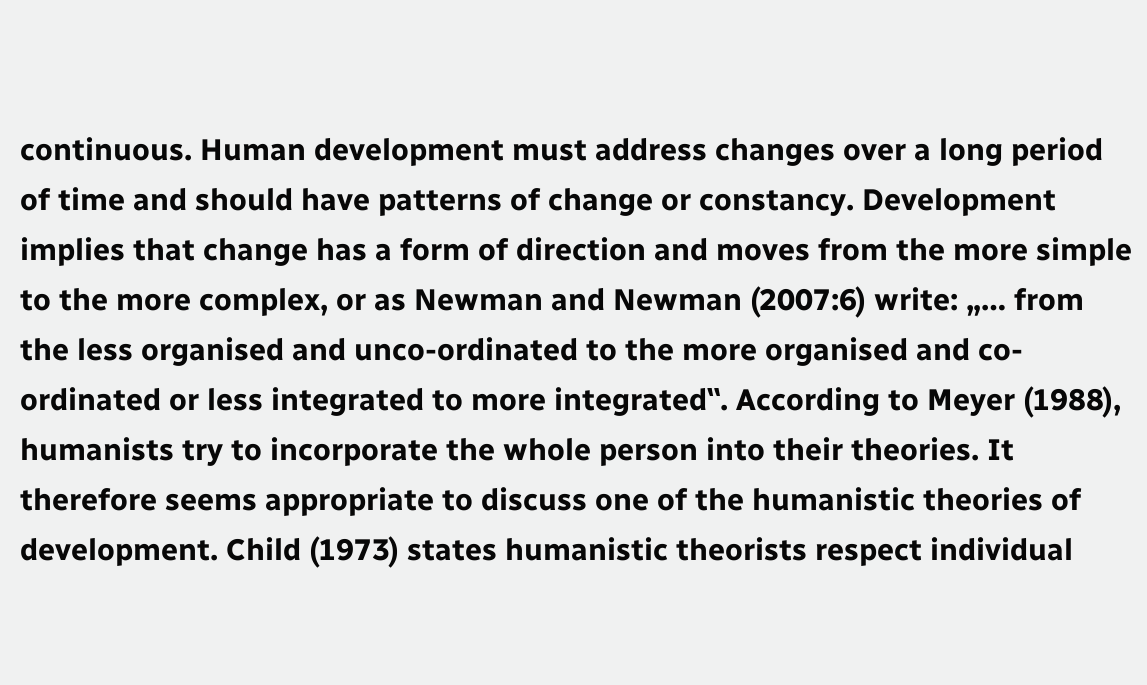continuous. Human development must address changes over a long period of time and should have patterns of change or constancy. Development implies that change has a form of direction and moves from the more simple to the more complex, or as Newman and Newman (2007:6) write: „… from the less organised and unco-ordinated to the more organised and co-ordinated or less integrated to more integrated‟. According to Meyer (1988), humanists try to incorporate the whole person into their theories. It therefore seems appropriate to discuss one of the humanistic theories of development. Child (1973) states humanistic theorists respect individual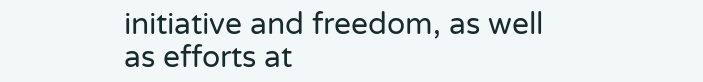initiative and freedom, as well as efforts at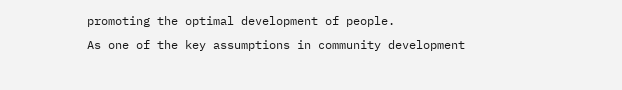promoting the optimal development of people.
As one of the key assumptions in community development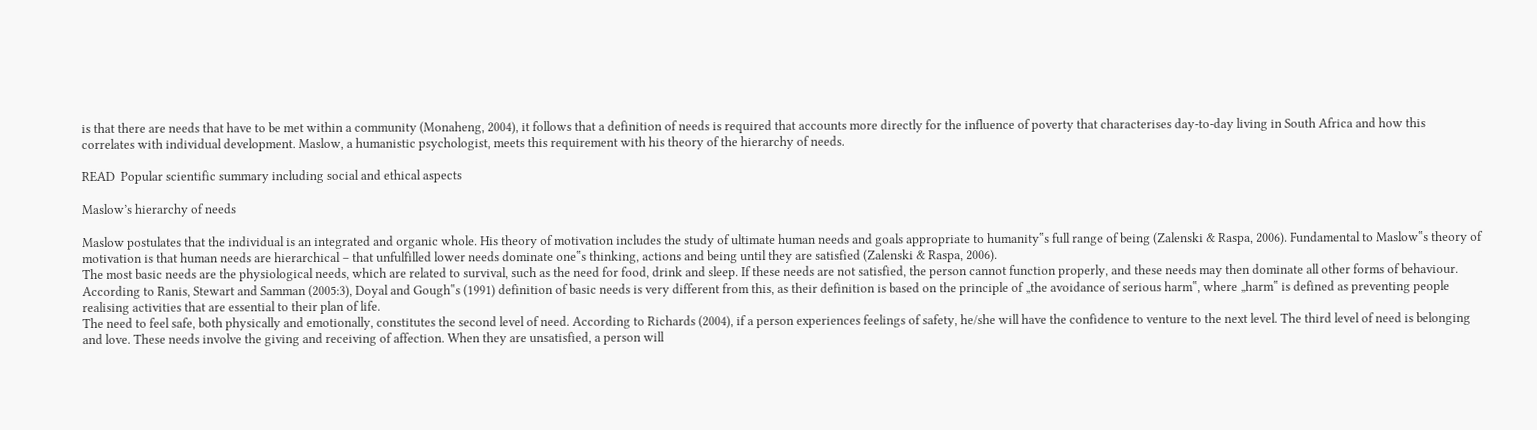is that there are needs that have to be met within a community (Monaheng, 2004), it follows that a definition of needs is required that accounts more directly for the influence of poverty that characterises day-to-day living in South Africa and how this correlates with individual development. Maslow, a humanistic psychologist, meets this requirement with his theory of the hierarchy of needs.

READ  Popular scientific summary including social and ethical aspects

Maslow’s hierarchy of needs

Maslow postulates that the individual is an integrated and organic whole. His theory of motivation includes the study of ultimate human needs and goals appropriate to humanity‟s full range of being (Zalenski & Raspa, 2006). Fundamental to Maslow‟s theory of motivation is that human needs are hierarchical – that unfulfilled lower needs dominate one‟s thinking, actions and being until they are satisfied (Zalenski & Raspa, 2006).
The most basic needs are the physiological needs, which are related to survival, such as the need for food, drink and sleep. If these needs are not satisfied, the person cannot function properly, and these needs may then dominate all other forms of behaviour. According to Ranis, Stewart and Samman (2005:3), Doyal and Gough‟s (1991) definition of basic needs is very different from this, as their definition is based on the principle of „the avoidance of serious harm‟, where „harm‟ is defined as preventing people realising activities that are essential to their plan of life.
The need to feel safe, both physically and emotionally, constitutes the second level of need. According to Richards (2004), if a person experiences feelings of safety, he/she will have the confidence to venture to the next level. The third level of need is belonging and love. These needs involve the giving and receiving of affection. When they are unsatisfied, a person will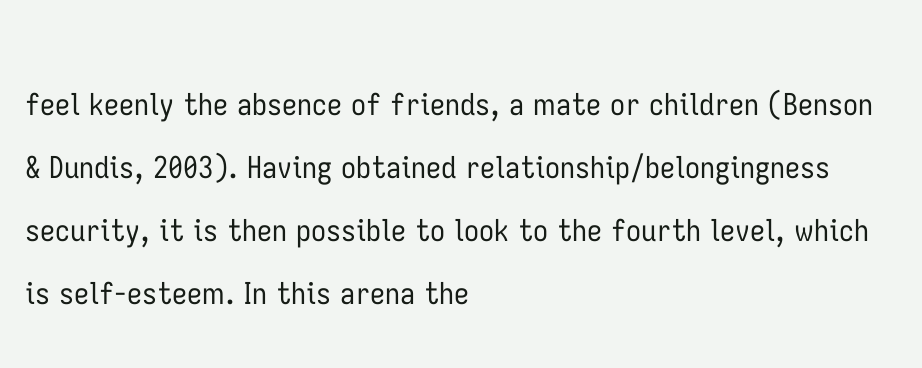feel keenly the absence of friends, a mate or children (Benson & Dundis, 2003). Having obtained relationship/belongingness security, it is then possible to look to the fourth level, which is self-esteem. In this arena the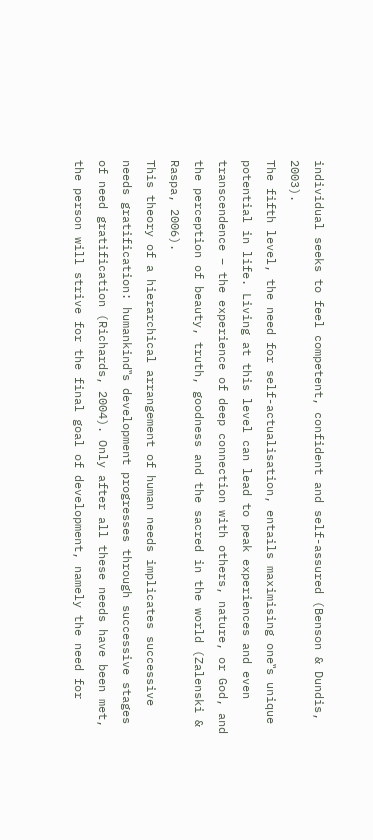individual seeks to feel competent, confident and self-assured (Benson & Dundis, 2003).
The fifth level, the need for self-actualisation, entails maximising one‟s unique potential in life. Living at this level can lead to peak experiences and even transcendence – the experience of deep connection with others, nature, or God, and the perception of beauty, truth, goodness and the sacred in the world (Zalenski & Raspa, 2006).
This theory of a hierarchical arrangement of human needs implicates successive needs gratification: humankind‟s development progresses through successive stages of need gratification (Richards, 2004). Only after all these needs have been met, the person will strive for the final goal of development, namely the need for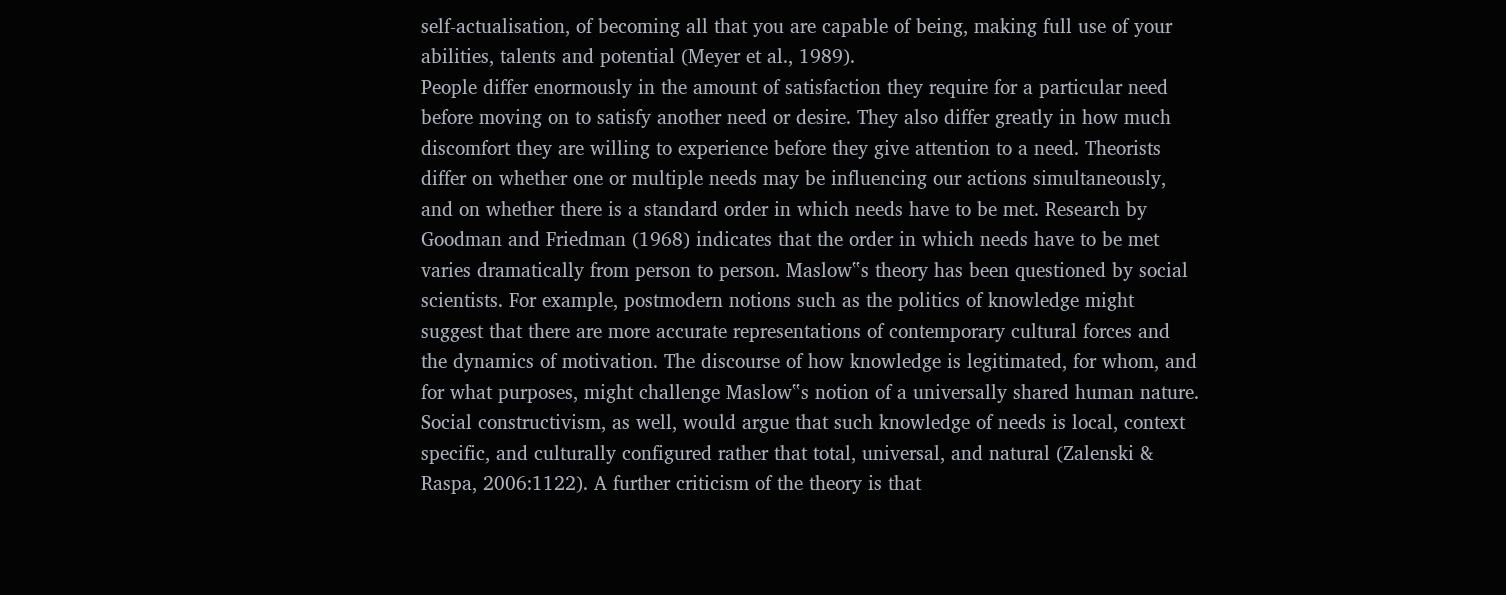self-actualisation, of becoming all that you are capable of being, making full use of your abilities, talents and potential (Meyer et al., 1989).
People differ enormously in the amount of satisfaction they require for a particular need before moving on to satisfy another need or desire. They also differ greatly in how much discomfort they are willing to experience before they give attention to a need. Theorists differ on whether one or multiple needs may be influencing our actions simultaneously, and on whether there is a standard order in which needs have to be met. Research by Goodman and Friedman (1968) indicates that the order in which needs have to be met varies dramatically from person to person. Maslow‟s theory has been questioned by social scientists. For example, postmodern notions such as the politics of knowledge might suggest that there are more accurate representations of contemporary cultural forces and the dynamics of motivation. The discourse of how knowledge is legitimated, for whom, and for what purposes, might challenge Maslow‟s notion of a universally shared human nature. Social constructivism, as well, would argue that such knowledge of needs is local, context specific, and culturally configured rather that total, universal, and natural (Zalenski & Raspa, 2006:1122). A further criticism of the theory is that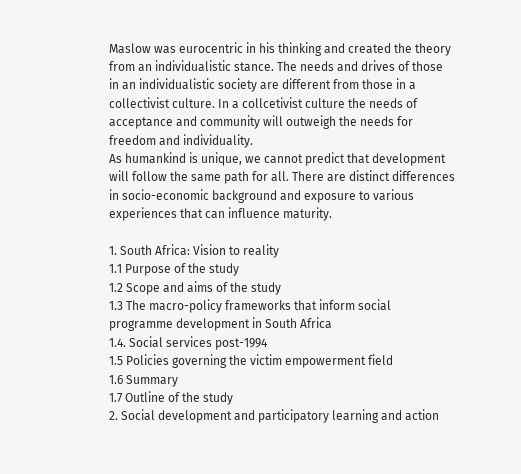Maslow was eurocentric in his thinking and created the theory from an individualistic stance. The needs and drives of those in an individualistic society are different from those in a collectivist culture. In a collcetivist culture the needs of acceptance and community will outweigh the needs for freedom and individuality.
As humankind is unique, we cannot predict that development will follow the same path for all. There are distinct differences in socio-economic background and exposure to various experiences that can influence maturity.

1. South Africa: Vision to reality
1.1 Purpose of the study
1.2 Scope and aims of the study
1.3 The macro-policy frameworks that inform social programme development in South Africa
1.4. Social services post-1994
1.5 Policies governing the victim empowerment field
1.6 Summary
1.7 Outline of the study
2. Social development and participatory learning and action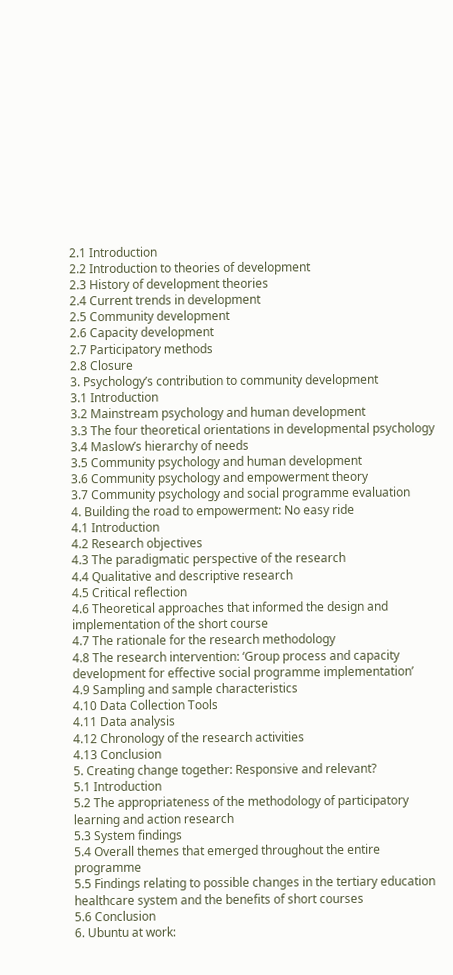2.1 Introduction
2.2 Introduction to theories of development
2.3 History of development theories
2.4 Current trends in development
2.5 Community development
2.6 Capacity development
2.7 Participatory methods
2.8 Closure
3. Psychology’s contribution to community development
3.1 Introduction
3.2 Mainstream psychology and human development
3.3 The four theoretical orientations in developmental psychology
3.4 Maslow’s hierarchy of needs
3.5 Community psychology and human development
3.6 Community psychology and empowerment theory
3.7 Community psychology and social programme evaluation
4. Building the road to empowerment: No easy ride
4.1 Introduction
4.2 Research objectives
4.3 The paradigmatic perspective of the research
4.4 Qualitative and descriptive research
4.5 Critical reflection
4.6 Theoretical approaches that informed the design and implementation of the short course
4.7 The rationale for the research methodology
4.8 The research intervention: ‘Group process and capacity development for effective social programme implementation’
4.9 Sampling and sample characteristics
4.10 Data Collection Tools
4.11 Data analysis
4.12 Chronology of the research activities
4.13 Conclusion
5. Creating change together: Responsive and relevant?
5.1 Introduction
5.2 The appropriateness of the methodology of participatory learning and action research
5.3 System findings
5.4 Overall themes that emerged throughout the entire programme
5.5 Findings relating to possible changes in the tertiary education healthcare system and the benefits of short courses
5.6 Conclusion
6. Ubuntu at work: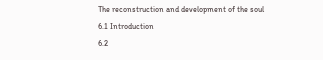The reconstruction and development of the soul
6.1 Introduction
6.2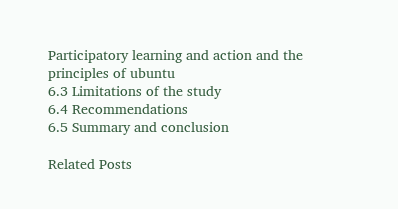Participatory learning and action and the principles of ubuntu
6.3 Limitations of the study
6.4 Recommendations
6.5 Summary and conclusion

Related Posts